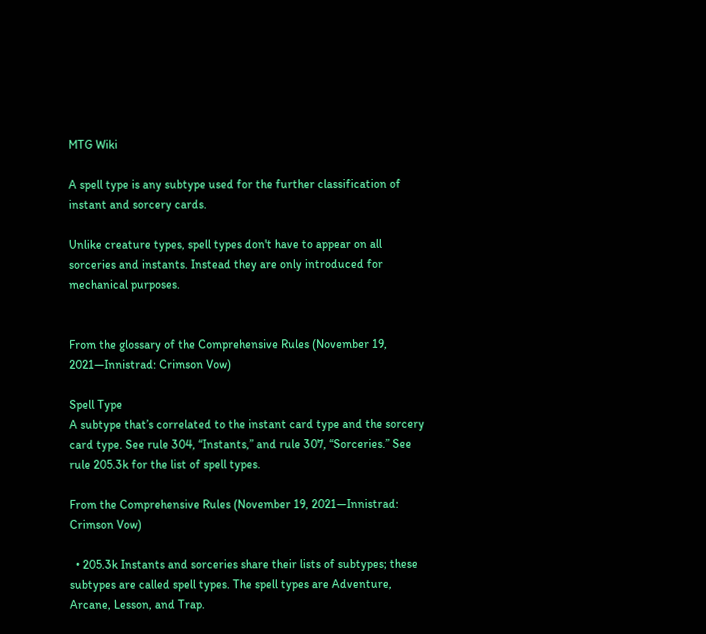MTG Wiki

A spell type is any subtype used for the further classification of instant and sorcery cards.

Unlike creature types, spell types don't have to appear on all sorceries and instants. Instead they are only introduced for mechanical purposes.


From the glossary of the Comprehensive Rules (November 19, 2021—Innistrad: Crimson Vow)

Spell Type
A subtype that’s correlated to the instant card type and the sorcery card type. See rule 304, “Instants,” and rule 307, “Sorceries.” See rule 205.3k for the list of spell types.

From the Comprehensive Rules (November 19, 2021—Innistrad: Crimson Vow)

  • 205.3k Instants and sorceries share their lists of subtypes; these subtypes are called spell types. The spell types are Adventure, Arcane, Lesson, and Trap.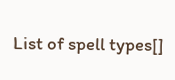List of spell types[]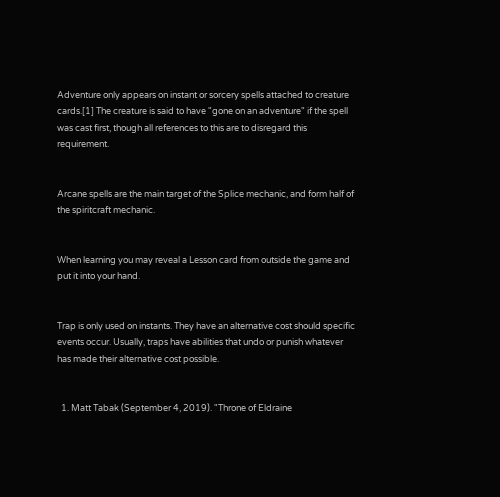Adventure only appears on instant or sorcery spells attached to creature cards.[1] The creature is said to have "gone on an adventure" if the spell was cast first, though all references to this are to disregard this requirement.


Arcane spells are the main target of the Splice mechanic, and form half of the spiritcraft mechanic.


When learning you may reveal a Lesson card from outside the game and put it into your hand.


Trap is only used on instants. They have an alternative cost should specific events occur. Usually, traps have abilities that undo or punish whatever has made their alternative cost possible.


  1. Matt Tabak (September 4, 2019). "Throne of Eldraine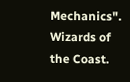Mechanics". Wizards of the Coast.